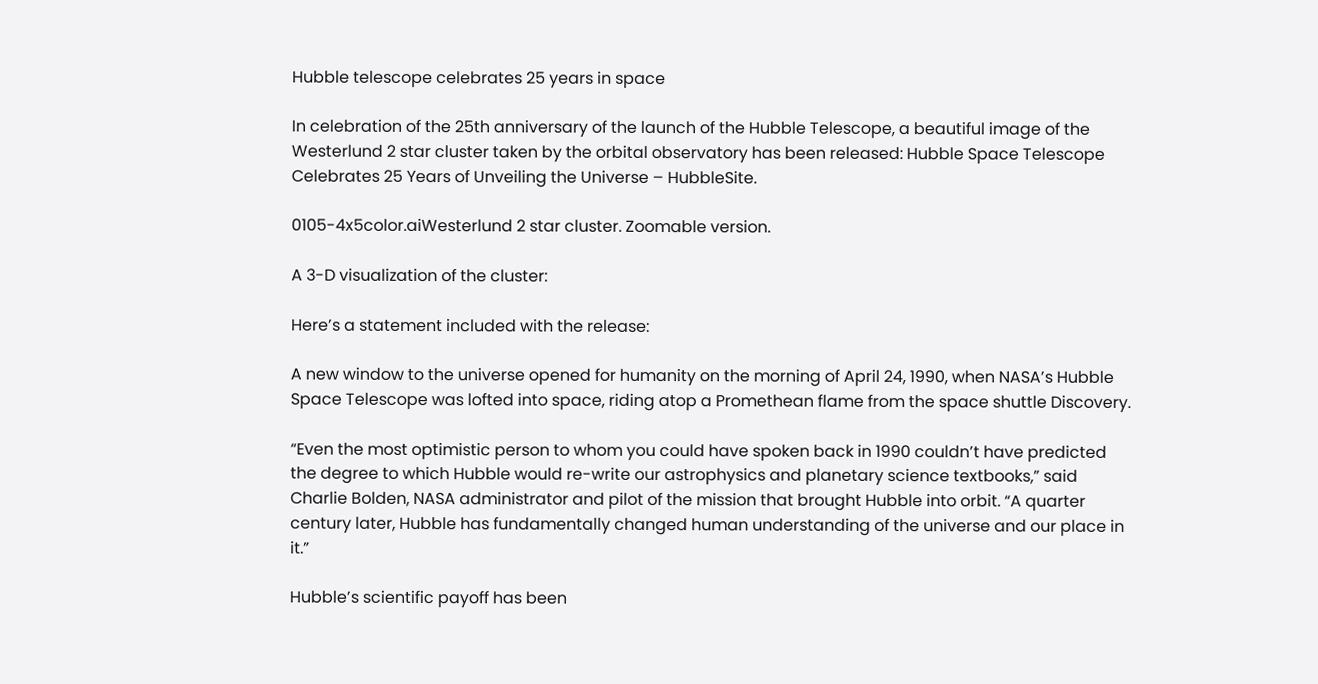Hubble telescope celebrates 25 years in space

In celebration of the 25th anniversary of the launch of the Hubble Telescope, a beautiful image of the Westerlund 2 star cluster taken by the orbital observatory has been released: Hubble Space Telescope Celebrates 25 Years of Unveiling the Universe – HubbleSite.

0105-4x5color.aiWesterlund 2 star cluster. Zoomable version.

A 3-D visualization of the cluster:

Here’s a statement included with the release:

A new window to the universe opened for humanity on the morning of April 24, 1990, when NASA’s Hubble Space Telescope was lofted into space, riding atop a Promethean flame from the space shuttle Discovery.

“Even the most optimistic person to whom you could have spoken back in 1990 couldn’t have predicted the degree to which Hubble would re-write our astrophysics and planetary science textbooks,” said Charlie Bolden, NASA administrator and pilot of the mission that brought Hubble into orbit. “A quarter century later, Hubble has fundamentally changed human understanding of the universe and our place in it.”

Hubble’s scientific payoff has been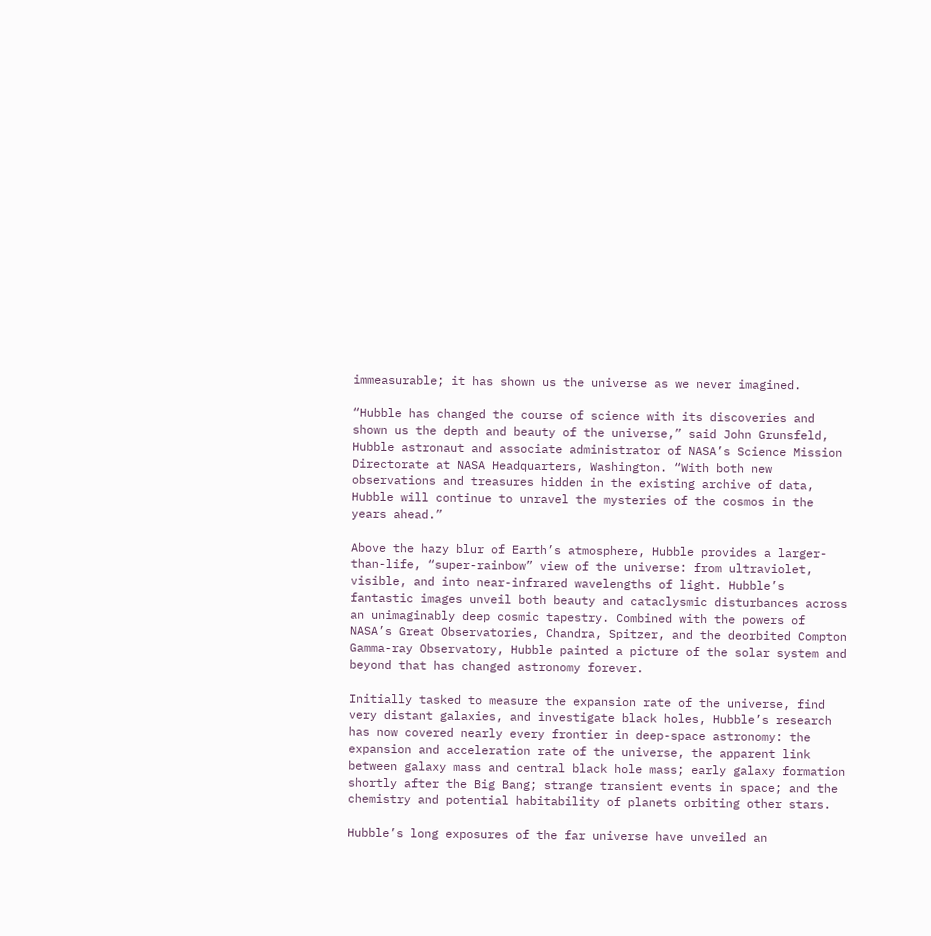immeasurable; it has shown us the universe as we never imagined.

“Hubble has changed the course of science with its discoveries and shown us the depth and beauty of the universe,” said John Grunsfeld, Hubble astronaut and associate administrator of NASA’s Science Mission Directorate at NASA Headquarters, Washington. “With both new observations and treasures hidden in the existing archive of data, Hubble will continue to unravel the mysteries of the cosmos in the years ahead.”

Above the hazy blur of Earth’s atmosphere, Hubble provides a larger-than-life, “super-rainbow” view of the universe: from ultraviolet, visible, and into near-infrared wavelengths of light. Hubble’s fantastic images unveil both beauty and cataclysmic disturbances across an unimaginably deep cosmic tapestry. Combined with the powers of NASA’s Great Observatories, Chandra, Spitzer, and the deorbited Compton Gamma-ray Observatory, Hubble painted a picture of the solar system and beyond that has changed astronomy forever.

Initially tasked to measure the expansion rate of the universe, find very distant galaxies, and investigate black holes, Hubble’s research has now covered nearly every frontier in deep-space astronomy: the expansion and acceleration rate of the universe, the apparent link between galaxy mass and central black hole mass; early galaxy formation shortly after the Big Bang; strange transient events in space; and the chemistry and potential habitability of planets orbiting other stars.

Hubble’s long exposures of the far universe have unveiled an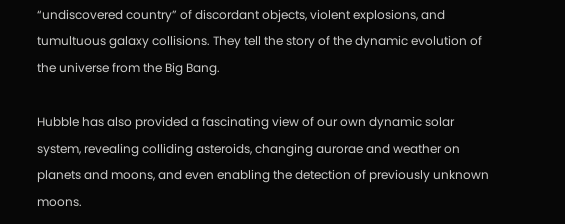“undiscovered country” of discordant objects, violent explosions, and tumultuous galaxy collisions. They tell the story of the dynamic evolution of the universe from the Big Bang.

Hubble has also provided a fascinating view of our own dynamic solar system, revealing colliding asteroids, changing aurorae and weather on planets and moons, and even enabling the detection of previously unknown moons.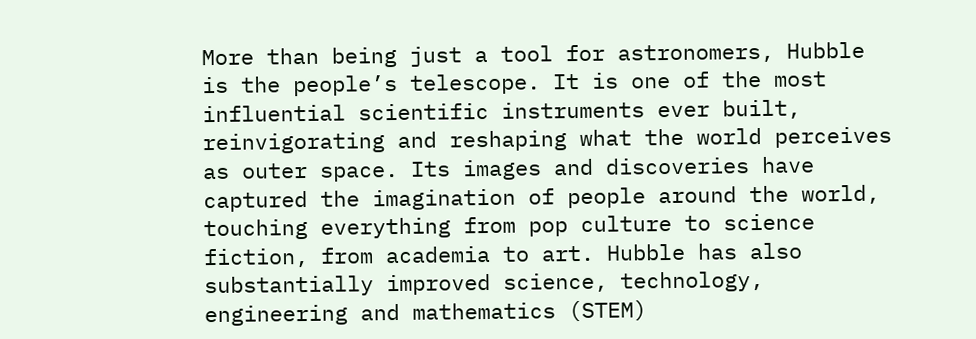More than being just a tool for astronomers, Hubble is the people’s telescope. It is one of the most influential scientific instruments ever built, reinvigorating and reshaping what the world perceives as outer space. Its images and discoveries have captured the imagination of people around the world, touching everything from pop culture to science fiction, from academia to art. Hubble has also substantially improved science, technology, engineering and mathematics (STEM)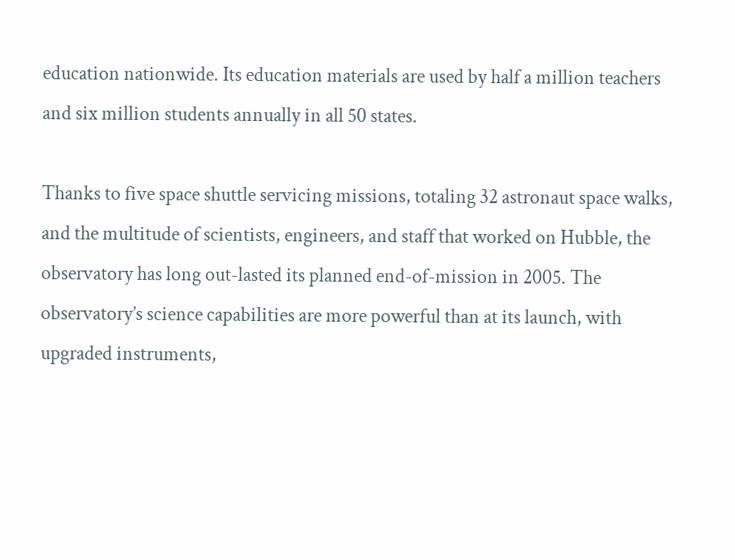education nationwide. Its education materials are used by half a million teachers and six million students annually in all 50 states.

Thanks to five space shuttle servicing missions, totaling 32 astronaut space walks, and the multitude of scientists, engineers, and staff that worked on Hubble, the observatory has long out-lasted its planned end-of-mission in 2005. The observatory’s science capabilities are more powerful than at its launch, with upgraded instruments,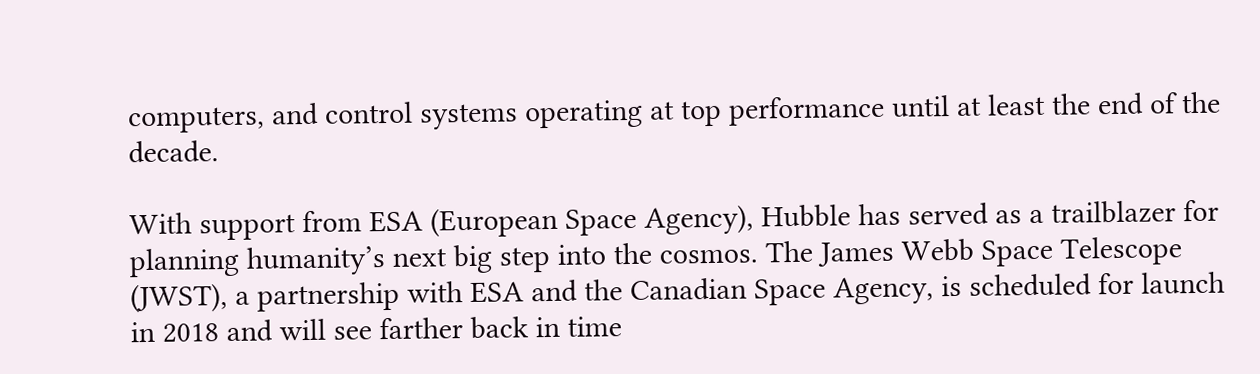computers, and control systems operating at top performance until at least the end of the decade.

With support from ESA (European Space Agency), Hubble has served as a trailblazer for planning humanity’s next big step into the cosmos. The James Webb Space Telescope (JWST), a partnership with ESA and the Canadian Space Agency, is scheduled for launch in 2018 and will see farther back in time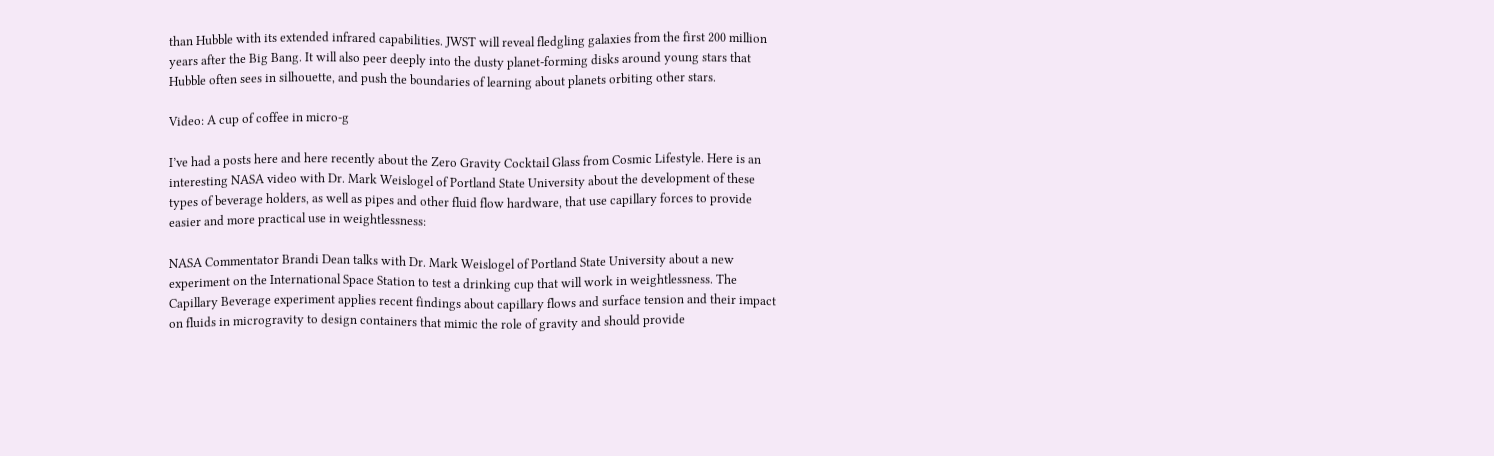than Hubble with its extended infrared capabilities. JWST will reveal fledgling galaxies from the first 200 million years after the Big Bang. It will also peer deeply into the dusty planet-forming disks around young stars that Hubble often sees in silhouette, and push the boundaries of learning about planets orbiting other stars.

Video: A cup of coffee in micro-g

I’ve had a posts here and here recently about the Zero Gravity Cocktail Glass from Cosmic Lifestyle. Here is an interesting NASA video with Dr. Mark Weislogel of Portland State University about the development of these types of beverage holders, as well as pipes and other fluid flow hardware, that use capillary forces to provide easier and more practical use in weightlessness:

NASA Commentator Brandi Dean talks with Dr. Mark Weislogel of Portland State University about a new experiment on the International Space Station to test a drinking cup that will work in weightlessness. The Capillary Beverage experiment applies recent findings about capillary flows and surface tension and their impact on fluids in microgravity to design containers that mimic the role of gravity and should provide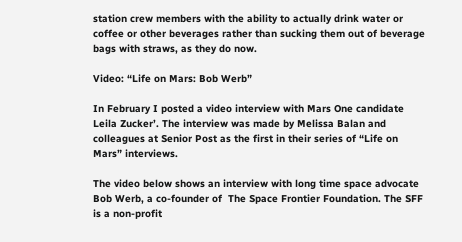station crew members with the ability to actually drink water or coffee or other beverages rather than sucking them out of beverage bags with straws, as they do now.

Video: “Life on Mars: Bob Werb”

In February I posted a video interview with Mars One candidate Leila Zucker’. The interview was made by Melissa Balan and colleagues at Senior Post as the first in their series of “Life on Mars” interviews.

The video below shows an interview with long time space advocate Bob Werb, a co-founder of  The Space Frontier Foundation. The SFF is a non-profit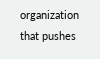organization that pushes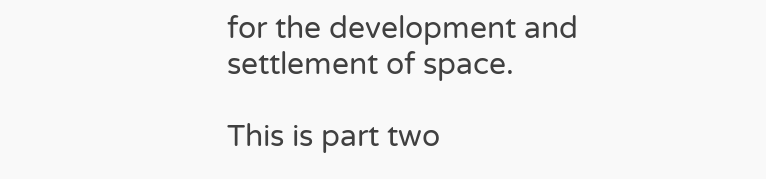for the development and settlement of space.

This is part two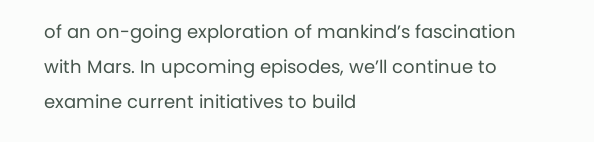of an on-going exploration of mankind’s fascination with Mars. In upcoming episodes, we’ll continue to examine current initiatives to build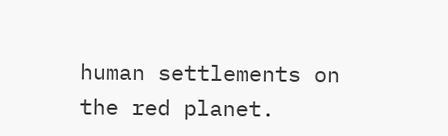human settlements on the red planet.